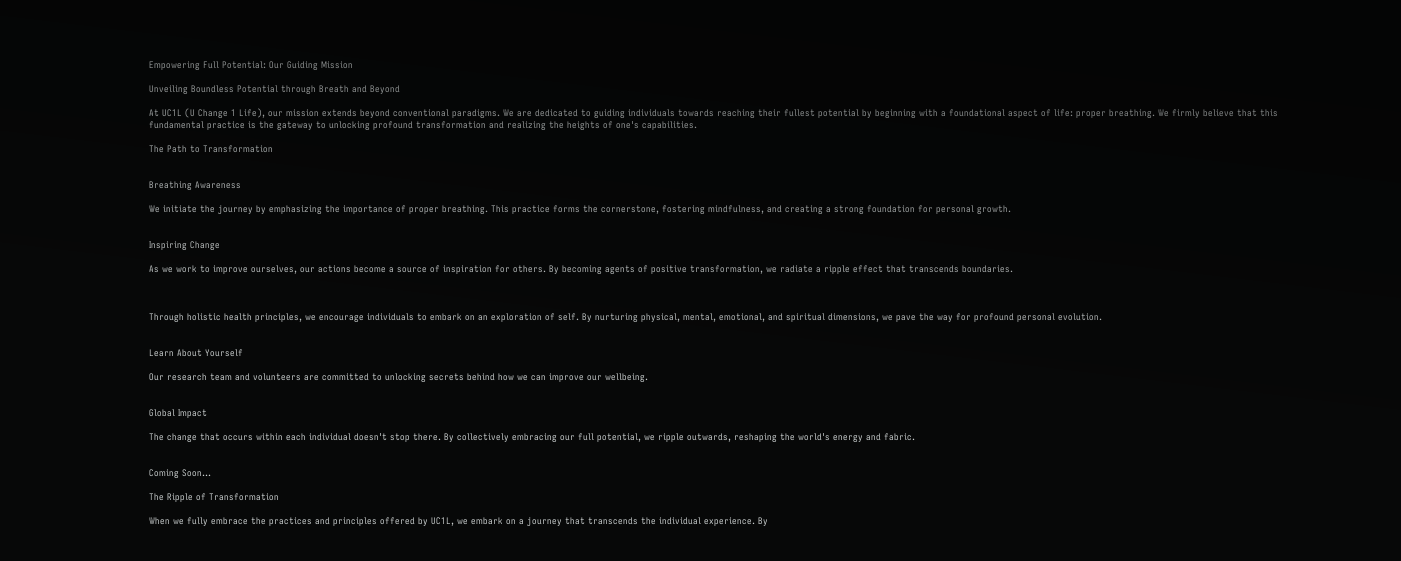Empowering Full Potential: Our Guiding Mission

Unveiling Boundless Potential through Breath and Beyond

At UC1L (U Change 1 Life), our mission extends beyond conventional paradigms. We are dedicated to guiding individuals towards reaching their fullest potential by beginning with a foundational aspect of life: proper breathing. We firmly believe that this fundamental practice is the gateway to unlocking profound transformation and realizing the heights of one's capabilities.

The Path to Transformation


Breathing Awareness

We initiate the journey by emphasizing the importance of proper breathing. This practice forms the cornerstone, fostering mindfulness, and creating a strong foundation for personal growth.


Inspiring Change

As we work to improve ourselves, our actions become a source of inspiration for others. By becoming agents of positive transformation, we radiate a ripple effect that transcends boundaries.



Through holistic health principles, we encourage individuals to embark on an exploration of self. By nurturing physical, mental, emotional, and spiritual dimensions, we pave the way for profound personal evolution.


Learn About Yourself

Our research team and volunteers are committed to unlocking secrets behind how we can improve our wellbeing.


Global Impact

The change that occurs within each individual doesn't stop there. By collectively embracing our full potential, we ripple outwards, reshaping the world's energy and fabric.


Coming Soon...

The Ripple of Transformation

When we fully embrace the practices and principles offered by UC1L, we embark on a journey that transcends the individual experience. By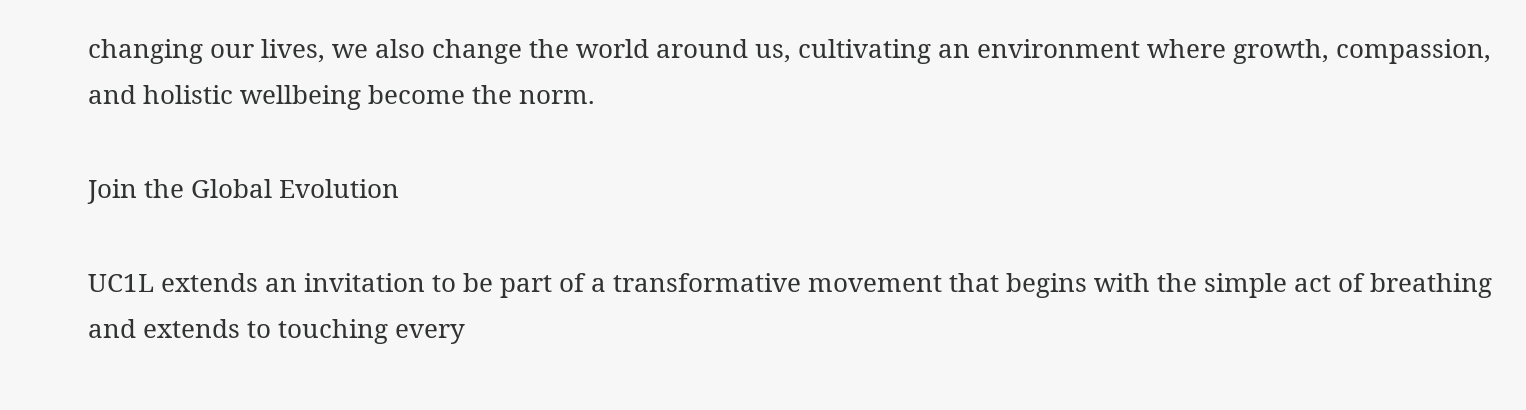changing our lives, we also change the world around us, cultivating an environment where growth, compassion, and holistic wellbeing become the norm.

Join the Global Evolution

UC1L extends an invitation to be part of a transformative movement that begins with the simple act of breathing and extends to touching every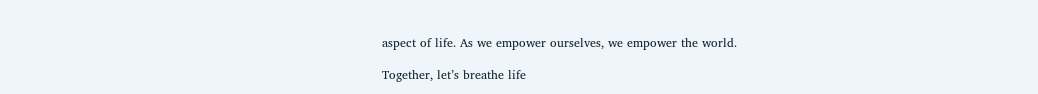aspect of life. As we empower ourselves, we empower the world.

Together, let’s breathe life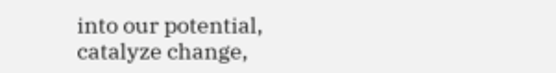into our potential, catalyze change,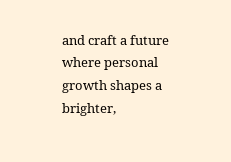and craft a future where personal growth shapes a brighter,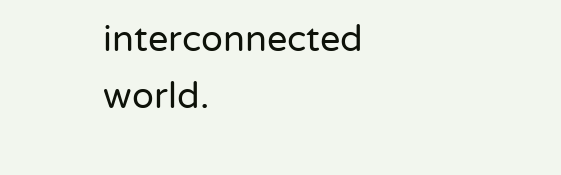interconnected world.